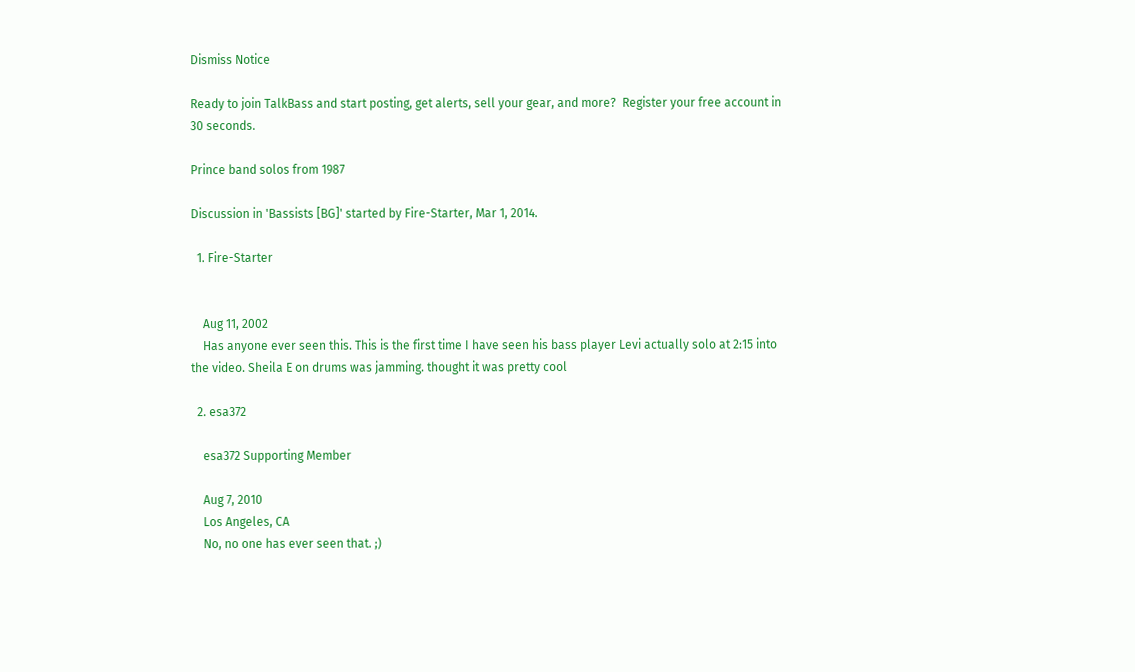Dismiss Notice

Ready to join TalkBass and start posting, get alerts, sell your gear, and more?  Register your free account in 30 seconds.

Prince band solos from 1987

Discussion in 'Bassists [BG]' started by Fire-Starter, Mar 1, 2014.

  1. Fire-Starter


    Aug 11, 2002
    Has anyone ever seen this. This is the first time I have seen his bass player Levi actually solo at 2:15 into the video. Sheila E on drums was jamming. thought it was pretty cool

  2. esa372

    esa372 Supporting Member

    Aug 7, 2010
    Los Angeles, CA
    No, no one has ever seen that. ;)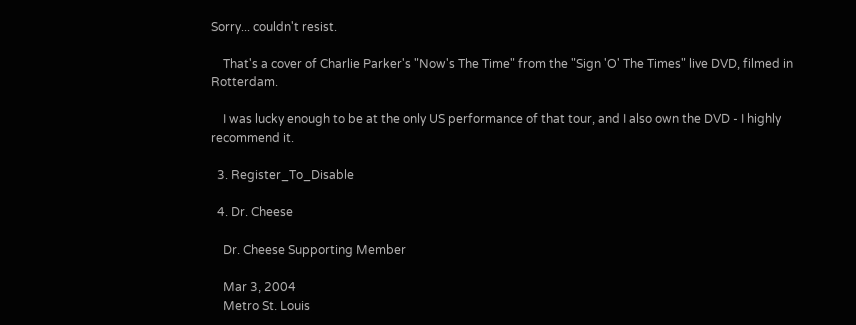Sorry... couldn't resist.

    That's a cover of Charlie Parker's "Now's The Time" from the "Sign 'O' The Times" live DVD, filmed in Rotterdam.

    I was lucky enough to be at the only US performance of that tour, and I also own the DVD - I highly recommend it.

  3. Register_To_Disable

  4. Dr. Cheese

    Dr. Cheese Supporting Member

    Mar 3, 2004
    Metro St. Louis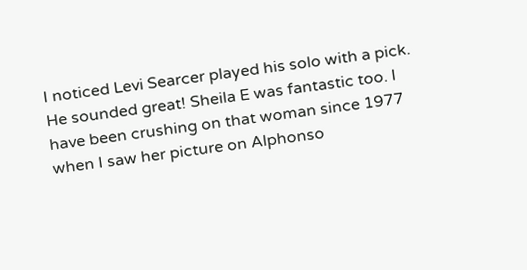I noticed Levi Searcer played his solo with a pick. He sounded great! Sheila E was fantastic too. I have been crushing on that woman since 1977 when I saw her picture on Alphonso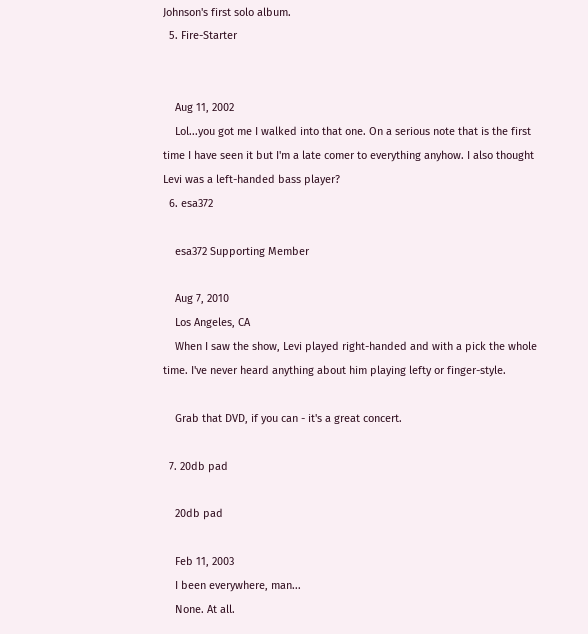Johnson's first solo album.
  5. Fire-Starter


    Aug 11, 2002
    Lol...you got me I walked into that one. On a serious note that is the first time I have seen it but I'm a late comer to everything anyhow. I also thought Levi was a left-handed bass player?
  6. esa372

    esa372 Supporting Member

    Aug 7, 2010
    Los Angeles, CA
    When I saw the show, Levi played right-handed and with a pick the whole time. I've never heard anything about him playing lefty or finger-style.

    Grab that DVD, if you can - it's a great concert.

  7. 20db pad

    20db pad

    Feb 11, 2003
    I been everywhere, man...
    None. At all.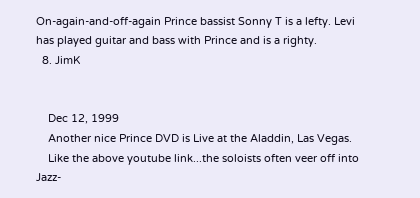On-again-and-off-again Prince bassist Sonny T is a lefty. Levi has played guitar and bass with Prince and is a righty.
  8. JimK


    Dec 12, 1999
    Another nice Prince DVD is Live at the Aladdin, Las Vegas.
    Like the above youtube link...the soloists often veer off into Jazz-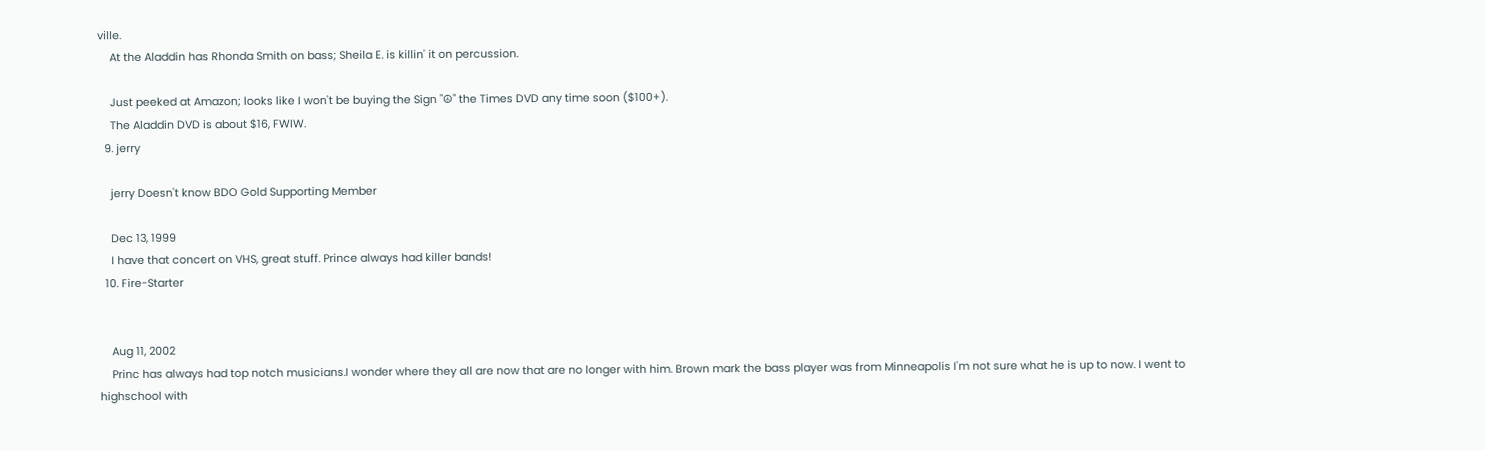ville.
    At the Aladdin has Rhonda Smith on bass; Sheila E. is killin' it on percussion.

    Just peeked at Amazon; looks like I won't be buying the Sign "☮" the Times DVD any time soon ($100+).
    The Aladdin DVD is about $16, FWIW.
  9. jerry

    jerry Doesn't know BDO Gold Supporting Member

    Dec 13, 1999
    I have that concert on VHS, great stuff. Prince always had killer bands!
  10. Fire-Starter


    Aug 11, 2002
    Princ has always had top notch musicians.I wonder where they all are now that are no longer with him. Brown mark the bass player was from Minneapolis I'm not sure what he is up to now. I went to highschool with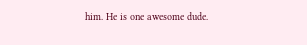him. He is one awesome dude.